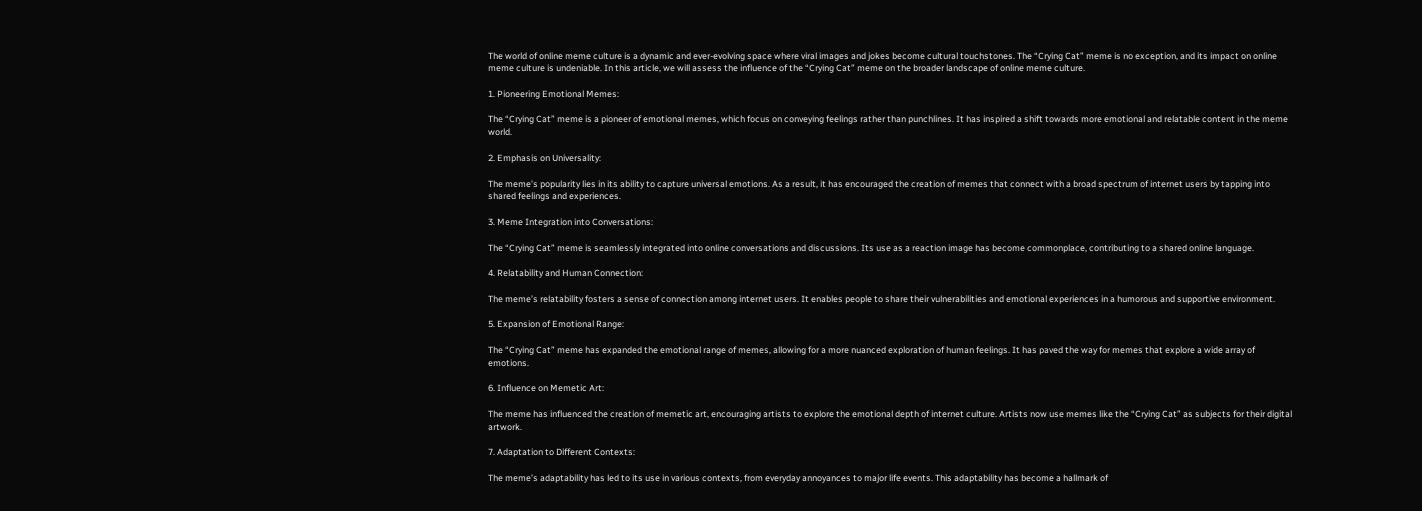The world of online meme culture is a dynamic and ever-evolving space where viral images and jokes become cultural touchstones. The “Crying Cat” meme is no exception, and its impact on online meme culture is undeniable. In this article, we will assess the influence of the “Crying Cat” meme on the broader landscape of online meme culture.

1. Pioneering Emotional Memes:

The “Crying Cat” meme is a pioneer of emotional memes, which focus on conveying feelings rather than punchlines. It has inspired a shift towards more emotional and relatable content in the meme world.

2. Emphasis on Universality:

The meme’s popularity lies in its ability to capture universal emotions. As a result, it has encouraged the creation of memes that connect with a broad spectrum of internet users by tapping into shared feelings and experiences.

3. Meme Integration into Conversations:

The “Crying Cat” meme is seamlessly integrated into online conversations and discussions. Its use as a reaction image has become commonplace, contributing to a shared online language.

4. Relatability and Human Connection:

The meme’s relatability fosters a sense of connection among internet users. It enables people to share their vulnerabilities and emotional experiences in a humorous and supportive environment.

5. Expansion of Emotional Range:

The “Crying Cat” meme has expanded the emotional range of memes, allowing for a more nuanced exploration of human feelings. It has paved the way for memes that explore a wide array of emotions.

6. Influence on Memetic Art:

The meme has influenced the creation of memetic art, encouraging artists to explore the emotional depth of internet culture. Artists now use memes like the “Crying Cat” as subjects for their digital artwork.

7. Adaptation to Different Contexts:

The meme’s adaptability has led to its use in various contexts, from everyday annoyances to major life events. This adaptability has become a hallmark of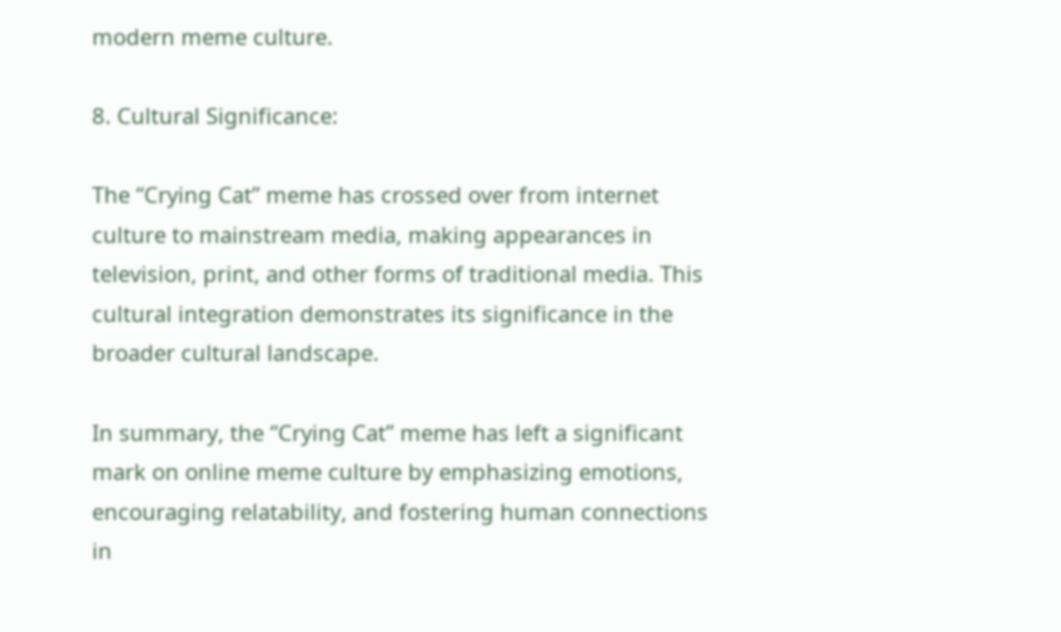modern meme culture.

8. Cultural Significance:

The “Crying Cat” meme has crossed over from internet culture to mainstream media, making appearances in television, print, and other forms of traditional media. This cultural integration demonstrates its significance in the broader cultural landscape.

In summary, the “Crying Cat” meme has left a significant mark on online meme culture by emphasizing emotions, encouraging relatability, and fostering human connections in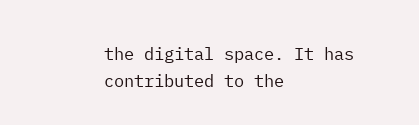the digital space. It has contributed to the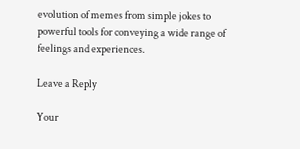evolution of memes from simple jokes to powerful tools for conveying a wide range of feelings and experiences.

Leave a Reply

Your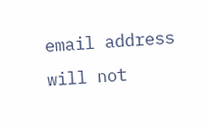email address will not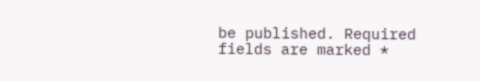be published. Required fields are marked *